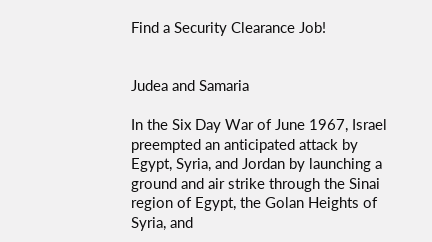Find a Security Clearance Job!


Judea and Samaria

In the Six Day War of June 1967, Israel preempted an anticipated attack by Egypt, Syria, and Jordan by launching a ground and air strike through the Sinai region of Egypt, the Golan Heights of Syria, and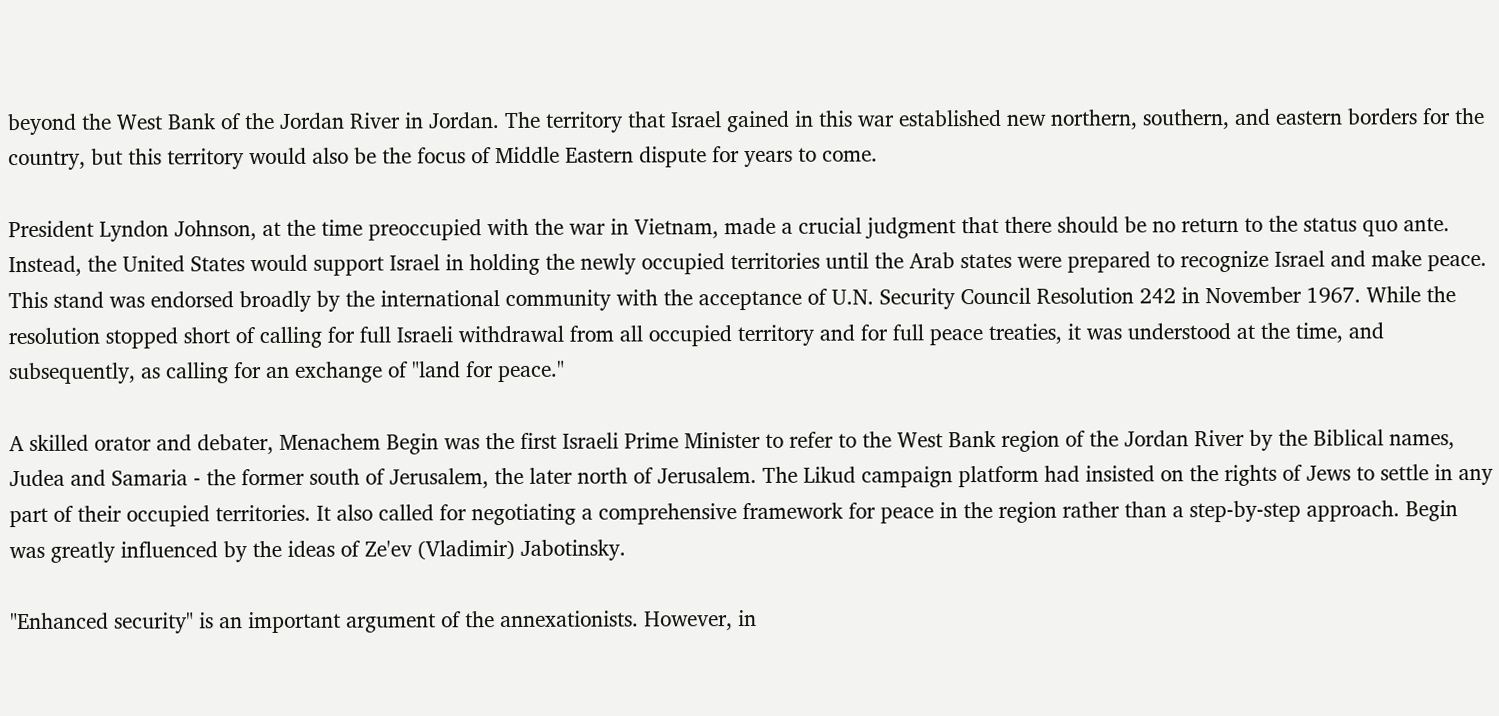beyond the West Bank of the Jordan River in Jordan. The territory that Israel gained in this war established new northern, southern, and eastern borders for the country, but this territory would also be the focus of Middle Eastern dispute for years to come.

President Lyndon Johnson, at the time preoccupied with the war in Vietnam, made a crucial judgment that there should be no return to the status quo ante. Instead, the United States would support Israel in holding the newly occupied territories until the Arab states were prepared to recognize Israel and make peace. This stand was endorsed broadly by the international community with the acceptance of U.N. Security Council Resolution 242 in November 1967. While the resolution stopped short of calling for full Israeli withdrawal from all occupied territory and for full peace treaties, it was understood at the time, and subsequently, as calling for an exchange of "land for peace."

A skilled orator and debater, Menachem Begin was the first Israeli Prime Minister to refer to the West Bank region of the Jordan River by the Biblical names, Judea and Samaria - the former south of Jerusalem, the later north of Jerusalem. The Likud campaign platform had insisted on the rights of Jews to settle in any part of their occupied territories. It also called for negotiating a comprehensive framework for peace in the region rather than a step-by-step approach. Begin was greatly influenced by the ideas of Ze'ev (Vladimir) Jabotinsky.

"Enhanced security" is an important argument of the annexationists. However, in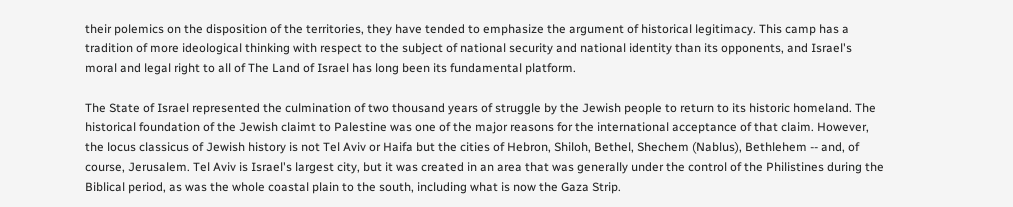their polemics on the disposition of the territories, they have tended to emphasize the argument of historical legitimacy. This camp has a tradition of more ideological thinking with respect to the subject of national security and national identity than its opponents, and Israel's moral and legal right to all of The Land of Israel has long been its fundamental platform.

The State of Israel represented the culmination of two thousand years of struggle by the Jewish people to return to its historic homeland. The historical foundation of the Jewish claimt to Palestine was one of the major reasons for the international acceptance of that claim. However, the locus classicus of Jewish history is not Tel Aviv or Haifa but the cities of Hebron, Shiloh, Bethel, Shechem (Nablus), Bethlehem -- and, of course, Jerusalem. Tel Aviv is Israel's largest city, but it was created in an area that was generally under the control of the Philistines during the Biblical period, as was the whole coastal plain to the south, including what is now the Gaza Strip.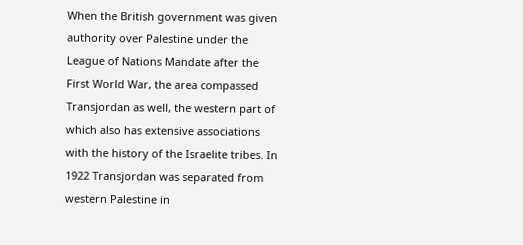When the British government was given authority over Palestine under the League of Nations Mandate after the First World War, the area compassed Transjordan as well, the western part of which also has extensive associations with the history of the Israelite tribes. In 1922 Transjordan was separated from western Palestine in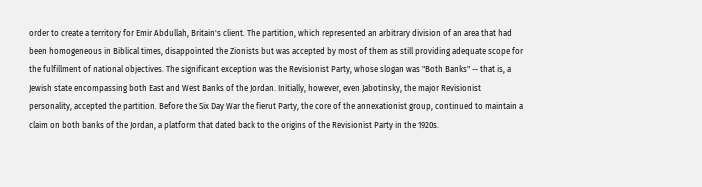order to create a territory for Emir Abdullah, Britain's client. The partition, which represented an arbitrary division of an area that had been homogeneous in Biblical times, disappointed the Zionists but was accepted by most of them as still providing adequate scope for the fulfillment of national objectives. The significant exception was the Revisionist Party, whose slogan was "Both Banks" -- that is, a Jewish state encompassing both East and West Banks of the Jordan. Initially, however, even Jabotinsky, the major Revisionist personality, accepted the partition. Before the Six Day War the fierut Party, the core of the annexationist group, continued to maintain a claim on both banks of the Jordan, a platform that dated back to the origins of the Revisionist Party in the 1920s.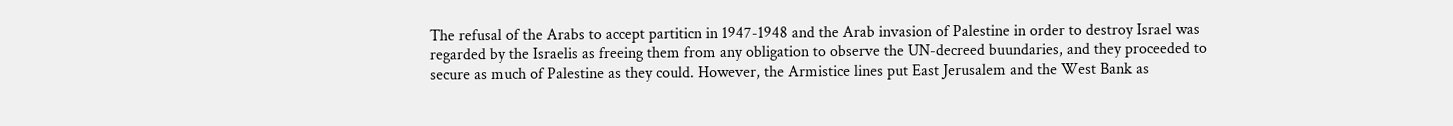The refusal of the Arabs to accept partiticn in 1947-1948 and the Arab invasion of Palestine in order to destroy Israel was regarded by the Israelis as freeing them from any obligation to observe the UN-decreed buundaries, and they proceeded to secure as much of Palestine as they could. However, the Armistice lines put East Jerusalem and the West Bank as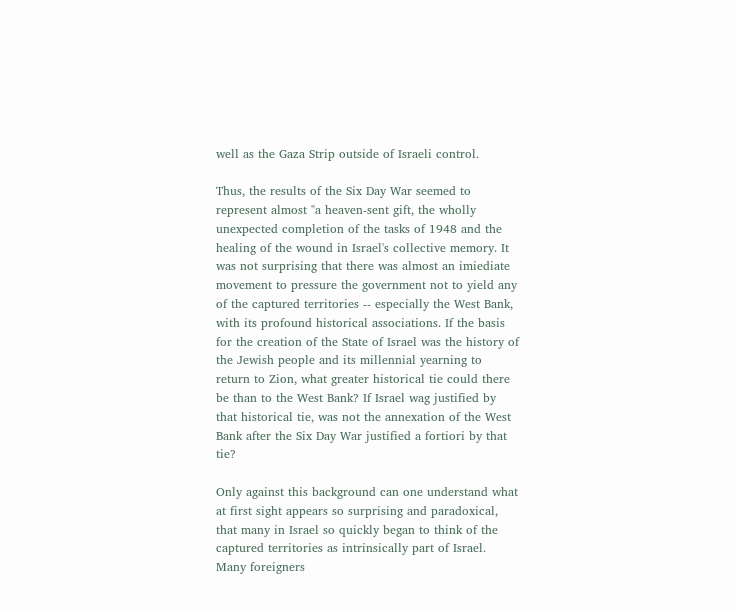well as the Gaza Strip outside of Israeli control.

Thus, the results of the Six Day War seemed to represent almost "a heaven-sent gift, the wholly unexpected completion of the tasks of 1948 and the healing of the wound in Israel's collective memory. It was not surprising that there was almost an imiediate movement to pressure the government not to yield any of the captured territories -- especially the West Bank, with its profound historical associations. If the basis for the creation of the State of Israel was the history of the Jewish people and its millennial yearning to return to Zion, what greater historical tie could there be than to the West Bank? If Israel wag justified by that historical tie, was not the annexation of the West Bank after the Six Day War justified a fortiori by that tie?

Only against this background can one understand what at first sight appears so surprising and paradoxical, that many in Israel so quickly began to think of the captured territories as intrinsically part of Israel. Many foreigners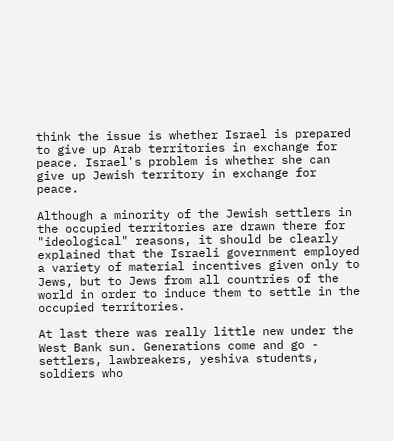think the issue is whether Israel is prepared to give up Arab territories in exchange for peace. Israel's problem is whether she can give up Jewish territory in exchange for peace.

Although a minority of the Jewish settlers in the occupied territories are drawn there for "ideological" reasons, it should be clearly explained that the Israeli government employed a variety of material incentives given only to Jews, but to Jews from all countries of the world in order to induce them to settle in the occupied territories.

At last there was really little new under the West Bank sun. Generations come and go - settlers, lawbreakers, yeshiva students, soldiers who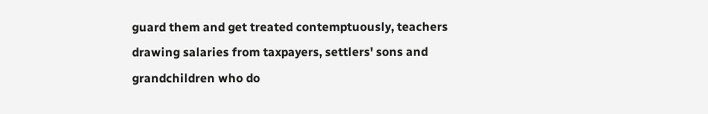guard them and get treated contemptuously, teachers drawing salaries from taxpayers, settlers' sons and grandchildren who do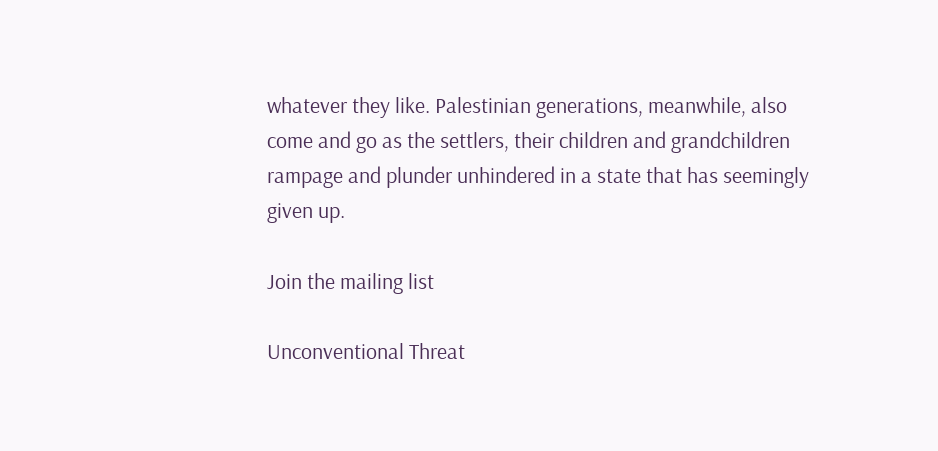whatever they like. Palestinian generations, meanwhile, also come and go as the settlers, their children and grandchildren rampage and plunder unhindered in a state that has seemingly given up.

Join the mailing list

Unconventional Threat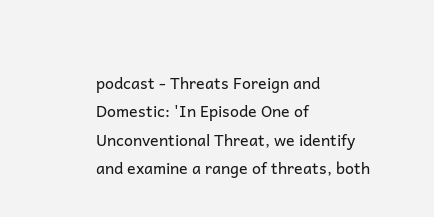podcast - Threats Foreign and Domestic: 'In Episode One of Unconventional Threat, we identify and examine a range of threats, both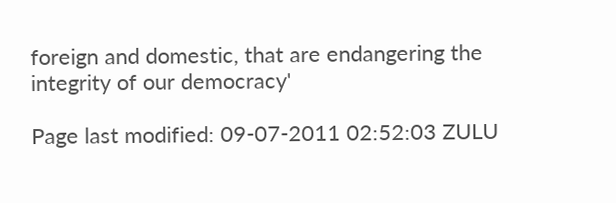foreign and domestic, that are endangering the integrity of our democracy'

Page last modified: 09-07-2011 02:52:03 ZULU